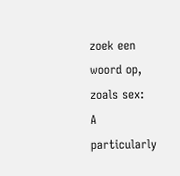zoek een woord op, zoals sex:
A particularly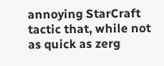annoying StarCraft tactic that, while not as quick as zerg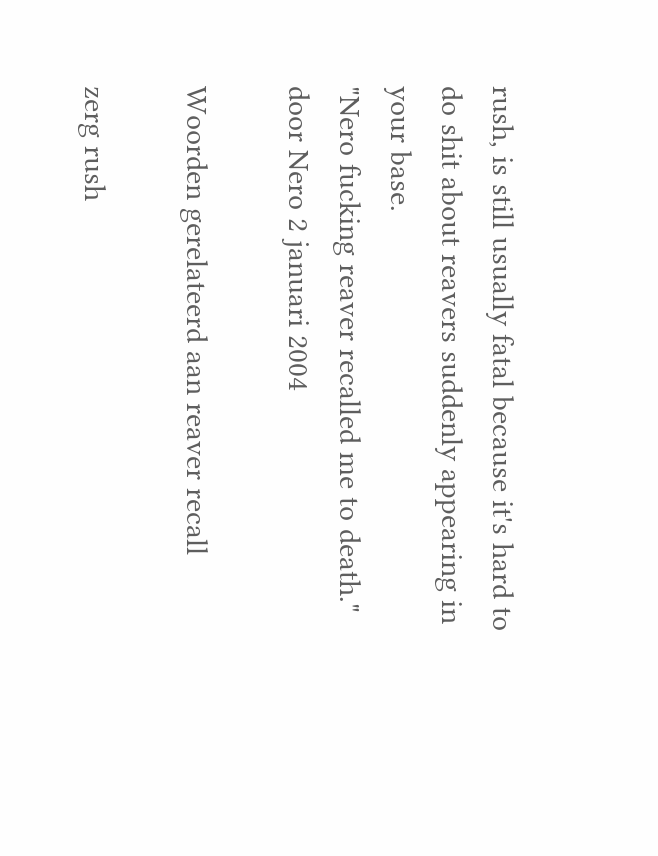rush, is still usually fatal because it's hard to do shit about reavers suddenly appearing in your base.
"Nero fucking reaver recalled me to death."
door Nero 2 januari 2004

Woorden gerelateerd aan reaver recall

zerg rush